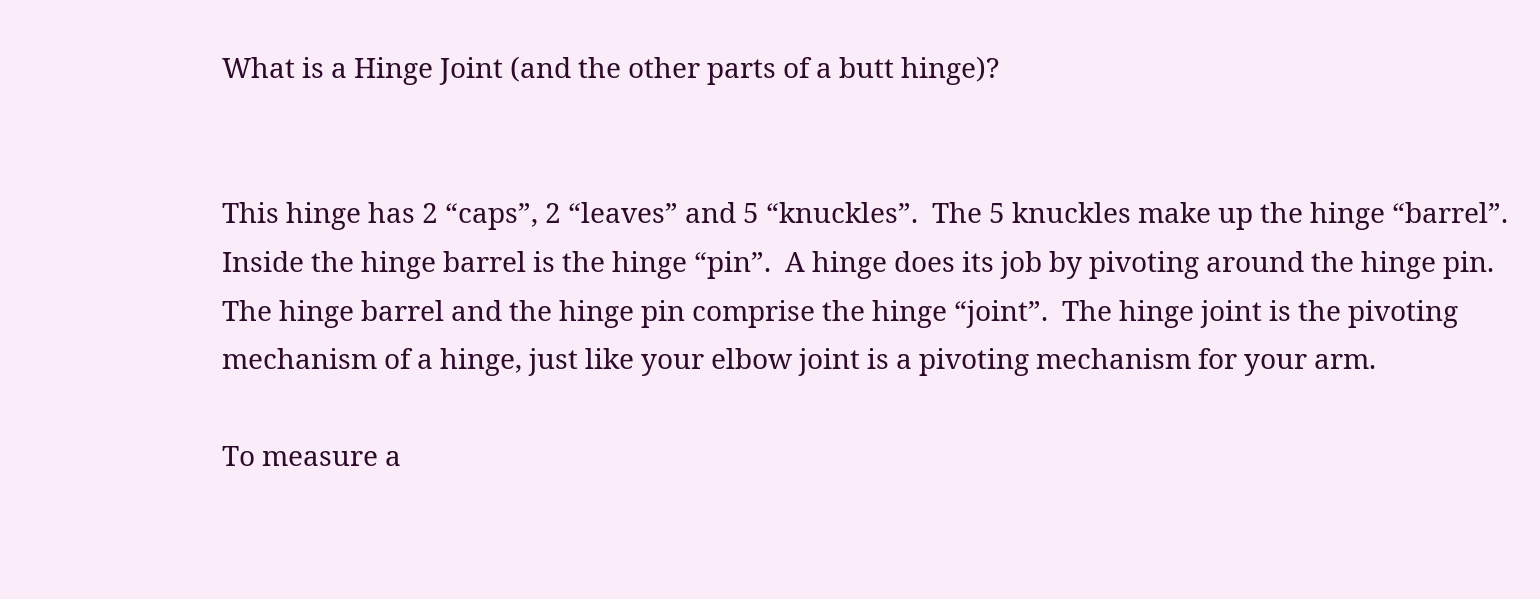What is a Hinge Joint (and the other parts of a butt hinge)?


This hinge has 2 “caps”, 2 “leaves” and 5 “knuckles”.  The 5 knuckles make up the hinge “barrel”.  Inside the hinge barrel is the hinge “pin”.  A hinge does its job by pivoting around the hinge pin.  The hinge barrel and the hinge pin comprise the hinge “joint”.  The hinge joint is the pivoting mechanism of a hinge, just like your elbow joint is a pivoting mechanism for your arm.

To measure a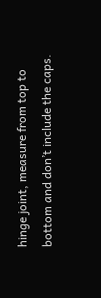hinge joint, measure from top to bottom and don’t include the caps.